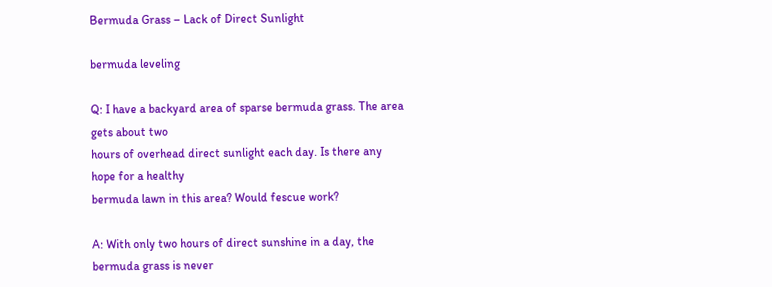Bermuda Grass – Lack of Direct Sunlight

bermuda leveling

Q: I have a backyard area of sparse bermuda grass. The area gets about two
hours of overhead direct sunlight each day. Is there any hope for a healthy
bermuda lawn in this area? Would fescue work?

A: With only two hours of direct sunshine in a day, the bermuda grass is never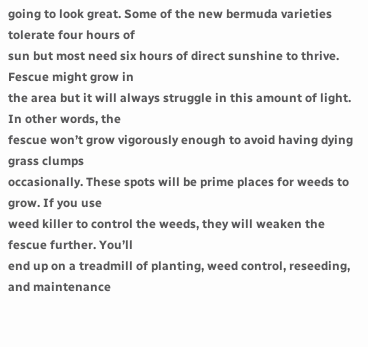going to look great. Some of the new bermuda varieties tolerate four hours of
sun but most need six hours of direct sunshine to thrive. Fescue might grow in
the area but it will always struggle in this amount of light. In other words, the
fescue won’t grow vigorously enough to avoid having dying grass clumps
occasionally. These spots will be prime places for weeds to grow. If you use
weed killer to control the weeds, they will weaken the fescue further. You’ll
end up on a treadmill of planting, weed control, reseeding, and maintenance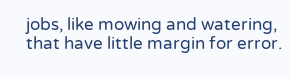jobs, like mowing and watering, that have little margin for error.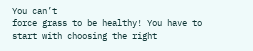You can’t
force grass to be healthy! You have to start with choosing the right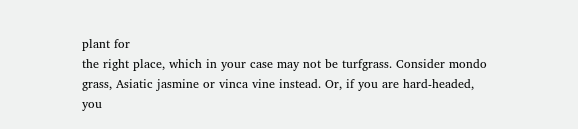plant for
the right place, which in your case may not be turfgrass. Consider mondo
grass, Asiatic jasmine or vinca vine instead. Or, if you are hard-headed, you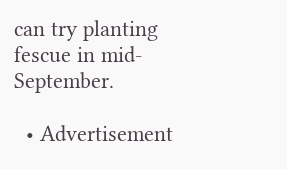can try planting fescue in mid-September.

  • Advertisement